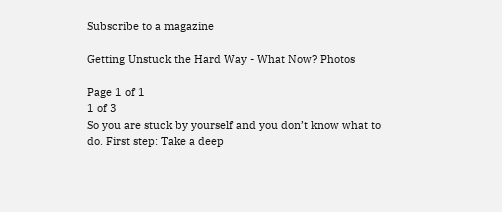Subscribe to a magazine

Getting Unstuck the Hard Way - What Now? Photos

Page 1 of 1
1 of 3
So you are stuck by yourself and you don’t know what to do. First step: Take a deep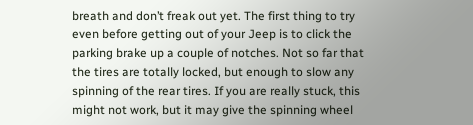breath and don’t freak out yet. The first thing to try even before getting out of your Jeep is to click the parking brake up a couple of notches. Not so far that the tires are totally locked, but enough to slow any spinning of the rear tires. If you are really stuck, this might not work, but it may give the spinning wheel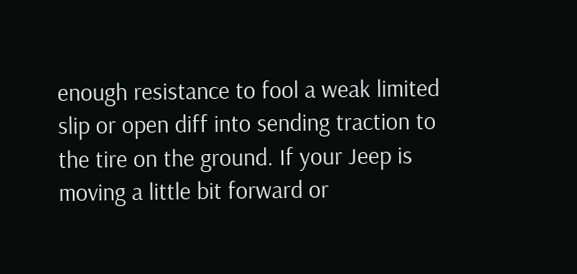enough resistance to fool a weak limited slip or open diff into sending traction to the tire on the ground. If your Jeep is moving a little bit forward or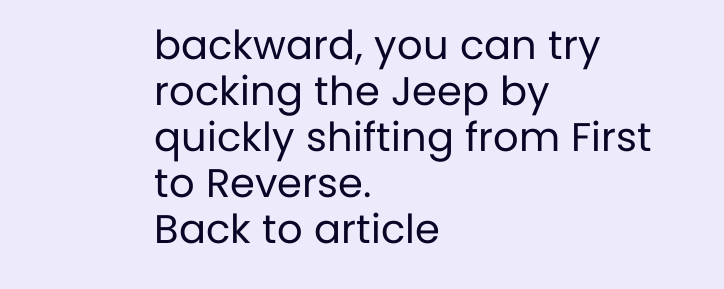backward, you can try rocking the Jeep by quickly shifting from First to Reverse.
Back to article